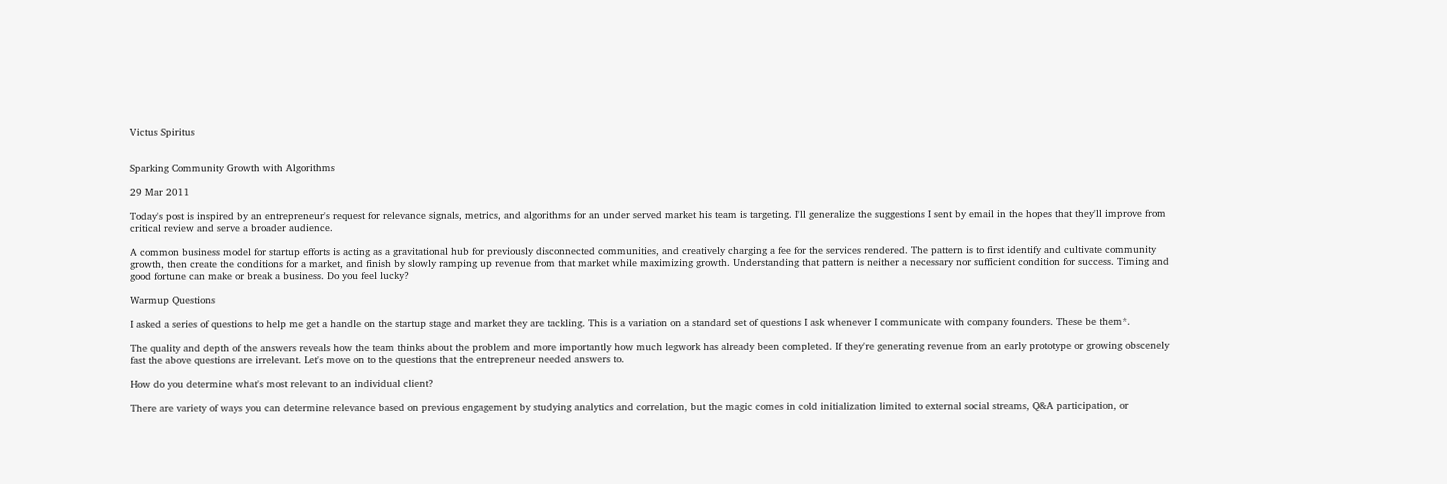Victus Spiritus


Sparking Community Growth with Algorithms

29 Mar 2011

Today's post is inspired by an entrepreneur's request for relevance signals, metrics, and algorithms for an under served market his team is targeting. I'll generalize the suggestions I sent by email in the hopes that they'll improve from critical review and serve a broader audience.

A common business model for startup efforts is acting as a gravitational hub for previously disconnected communities, and creatively charging a fee for the services rendered. The pattern is to first identify and cultivate community growth, then create the conditions for a market, and finish by slowly ramping up revenue from that market while maximizing growth. Understanding that pattern is neither a necessary nor sufficient condition for success. Timing and good fortune can make or break a business. Do you feel lucky?

Warmup Questions

I asked a series of questions to help me get a handle on the startup stage and market they are tackling. This is a variation on a standard set of questions I ask whenever I communicate with company founders. These be them*.

The quality and depth of the answers reveals how the team thinks about the problem and more importantly how much legwork has already been completed. If they're generating revenue from an early prototype or growing obscenely fast the above questions are irrelevant. Let's move on to the questions that the entrepreneur needed answers to.

How do you determine what's most relevant to an individual client?

There are variety of ways you can determine relevance based on previous engagement by studying analytics and correlation, but the magic comes in cold initialization limited to external social streams, Q&A participation, or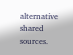alternative shared sources.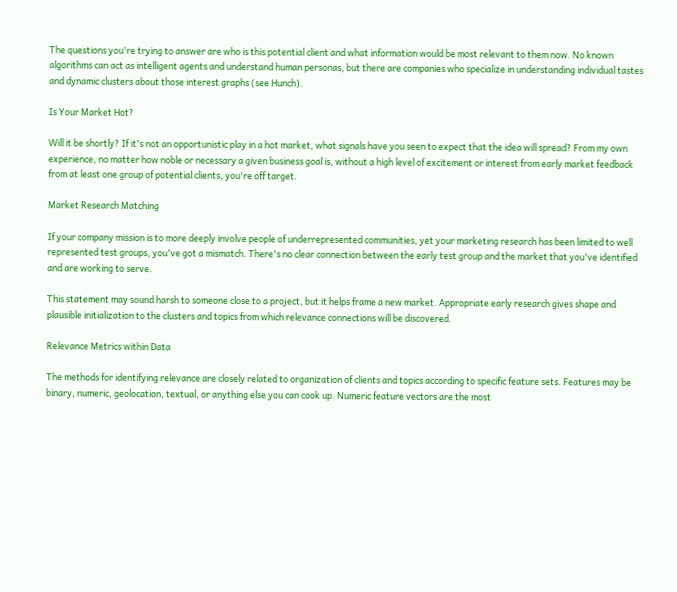The questions you're trying to answer are who is this potential client and what information would be most relevant to them now. No known algorithms can act as intelligent agents and understand human personas, but there are companies who specialize in understanding individual tastes and dynamic clusters about those interest graphs (see Hunch).

Is Your Market Hot?

Will it be shortly? If it's not an opportunistic play in a hot market, what signals have you seen to expect that the idea will spread? From my own experience, no matter how noble or necessary a given business goal is, without a high level of excitement or interest from early market feedback from at least one group of potential clients, you're off target.

Market Research Matching

If your company mission is to more deeply involve people of underrepresented communities, yet your marketing research has been limited to well represented test groups, you've got a mismatch. There's no clear connection between the early test group and the market that you've identified and are working to serve.

This statement may sound harsh to someone close to a project, but it helps frame a new market. Appropriate early research gives shape and plausible initialization to the clusters and topics from which relevance connections will be discovered.

Relevance Metrics within Data

The methods for identifying relevance are closely related to organization of clients and topics according to specific feature sets. Features may be binary, numeric, geolocation, textual, or anything else you can cook up. Numeric feature vectors are the most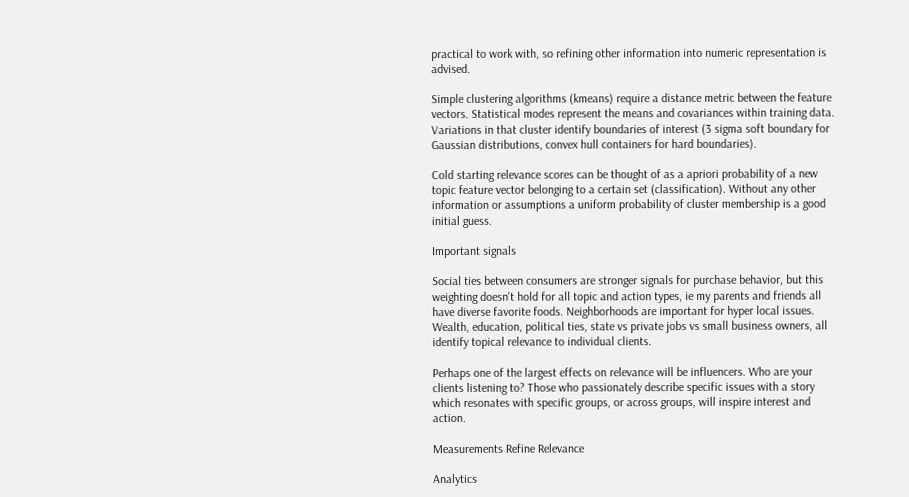practical to work with, so refining other information into numeric representation is advised.

Simple clustering algorithms (kmeans) require a distance metric between the feature vectors. Statistical modes represent the means and covariances within training data. Variations in that cluster identify boundaries of interest (3 sigma soft boundary for Gaussian distributions, convex hull containers for hard boundaries).

Cold starting relevance scores can be thought of as a apriori probability of a new topic feature vector belonging to a certain set (classification). Without any other information or assumptions a uniform probability of cluster membership is a good initial guess.

Important signals

Social ties between consumers are stronger signals for purchase behavior, but this weighting doesn't hold for all topic and action types, ie my parents and friends all have diverse favorite foods. Neighborhoods are important for hyper local issues. Wealth, education, political ties, state vs private jobs vs small business owners, all identify topical relevance to individual clients.

Perhaps one of the largest effects on relevance will be influencers. Who are your clients listening to? Those who passionately describe specific issues with a story which resonates with specific groups, or across groups, will inspire interest and action.

Measurements Refine Relevance

Analytics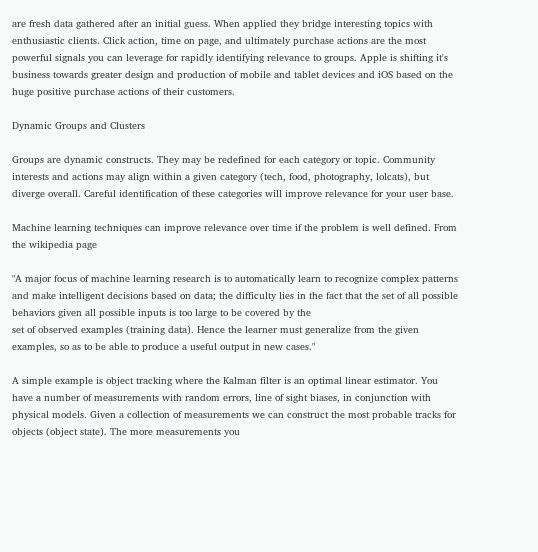are fresh data gathered after an initial guess. When applied they bridge interesting topics with enthusiastic clients. Click action, time on page, and ultimately purchase actions are the most powerful signals you can leverage for rapidly identifying relevance to groups. Apple is shifting it's business towards greater design and production of mobile and tablet devices and iOS based on the huge positive purchase actions of their customers.

Dynamic Groups and Clusters

Groups are dynamic constructs. They may be redefined for each category or topic. Community interests and actions may align within a given category (tech, food, photography, lolcats), but diverge overall. Careful identification of these categories will improve relevance for your user base.

Machine learning techniques can improve relevance over time if the problem is well defined. From the wikipedia page

"A major focus of machine learning research is to automatically learn to recognize complex patterns and make intelligent decisions based on data; the difficulty lies in the fact that the set of all possible behaviors given all possible inputs is too large to be covered by the
set of observed examples (training data). Hence the learner must generalize from the given examples, so as to be able to produce a useful output in new cases."

A simple example is object tracking where the Kalman filter is an optimal linear estimator. You have a number of measurements with random errors, line of sight biases, in conjunction with physical models. Given a collection of measurements we can construct the most probable tracks for objects (object state). The more measurements you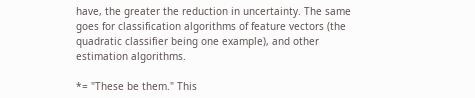have, the greater the reduction in uncertainty. The same goes for classification algorithms of feature vectors (the quadratic classifier being one example), and other estimation algorithms.

*= "These be them." This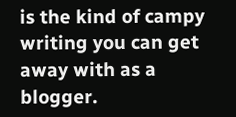is the kind of campy writing you can get away with as a blogger.